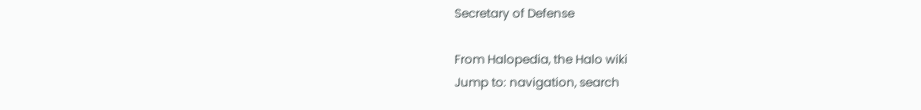Secretary of Defense

From Halopedia, the Halo wiki
Jump to: navigation, search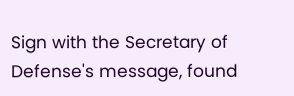Sign with the Secretary of Defense's message, found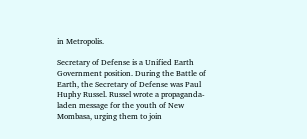in Metropolis.

Secretary of Defense is a Unified Earth Government position. During the Battle of Earth, the Secretary of Defense was Paul Huphy Russel. Russel wrote a propaganda-laden message for the youth of New Mombasa, urging them to join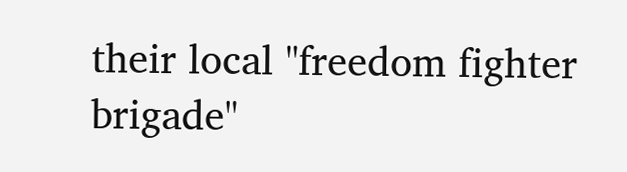their local "freedom fighter brigade"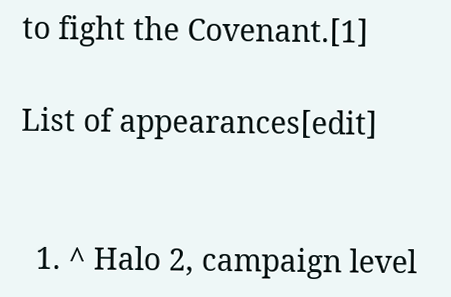to fight the Covenant.[1]

List of appearances[edit]


  1. ^ Halo 2, campaign level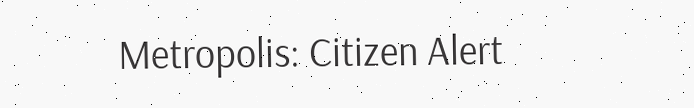Metropolis: Citizen Alert